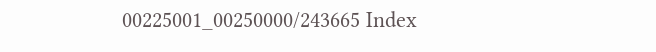00225001_00250000/243665 Index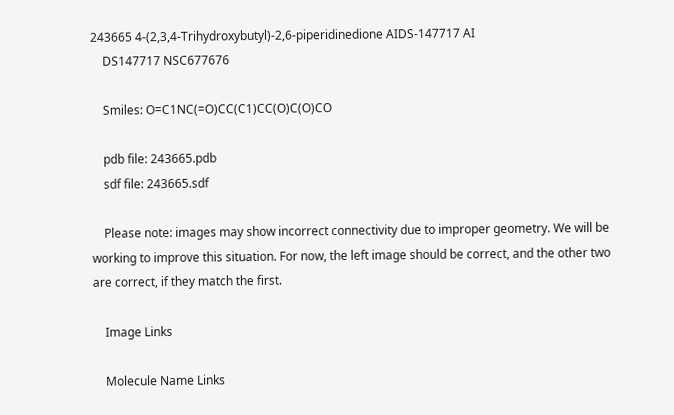243665 4-(2,3,4-Trihydroxybutyl)-2,6-piperidinedione AIDS-147717 AI
    DS147717 NSC677676

    Smiles: O=C1NC(=O)CC(C1)CC(O)C(O)CO

    pdb file: 243665.pdb
    sdf file: 243665.sdf

    Please note: images may show incorrect connectivity due to improper geometry. We will be working to improve this situation. For now, the left image should be correct, and the other two are correct, if they match the first.

    Image Links

    Molecule Name Links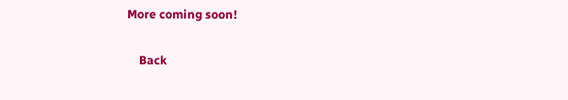More coming soon!

    Back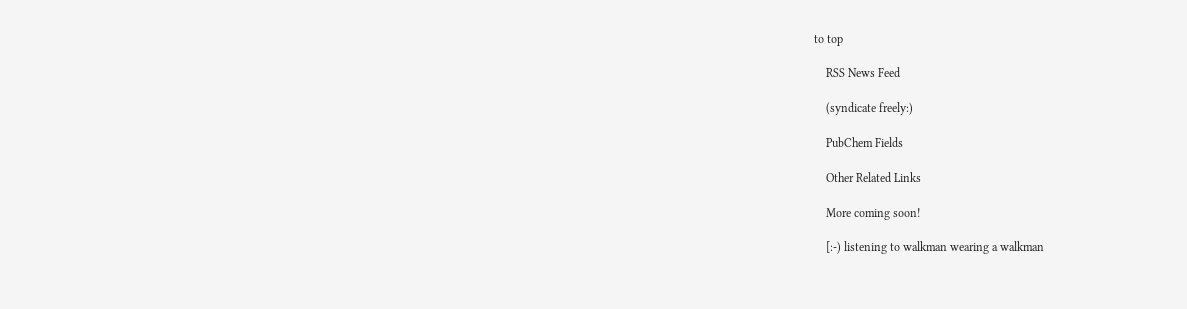to top

    RSS News Feed

    (syndicate freely:)

    PubChem Fields

    Other Related Links

    More coming soon!

    [:-) listening to walkman wearing a walkman